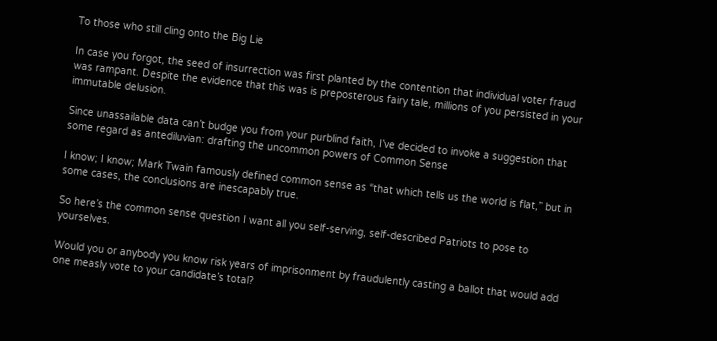To those who still cling onto the Big Lie

In case you forgot, the seed of insurrection was first planted by the contention that individual voter fraud was rampant. Despite the evidence that this was is preposterous fairy tale, millions of you persisted in your immutable delusion.

Since unassailable data can’t budge you from your purblind faith, I’ve decided to invoke a suggestion that some regard as antediluvian: drafting the uncommon powers of Common Sense

I know; I know; Mark Twain famously defined common sense as “that which tells us the world is flat,” but in some cases, the conclusions are inescapably true.

So here’s the common sense question I want all you self-serving, self-described Patriots to pose to yourselves.

Would you or anybody you know risk years of imprisonment by fraudulently casting a ballot that would add one measly vote to your candidate’s total?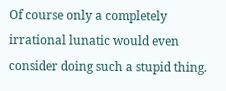Of course only a completely irrational lunatic would even consider doing such a stupid thing.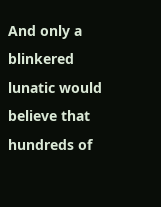And only a blinkered lunatic would believe that hundreds of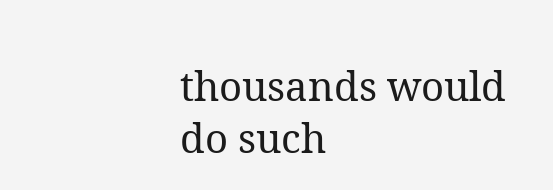thousands would do such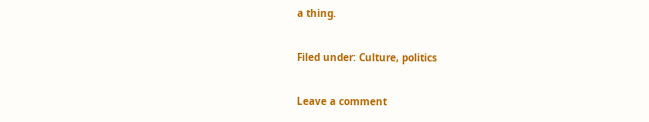a thing.

Filed under: Culture, politics

Leave a comment